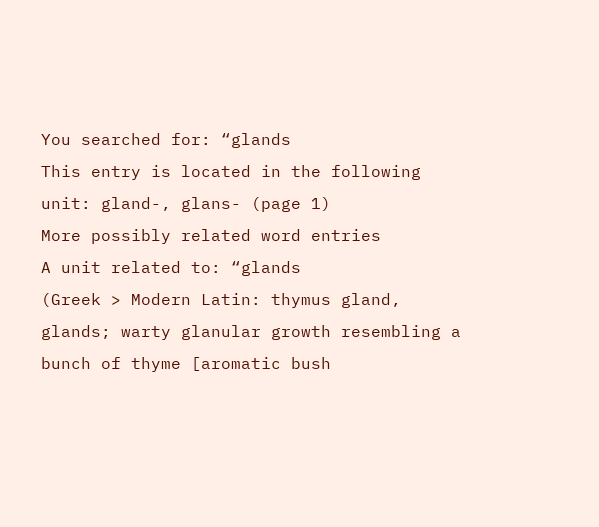You searched for: “glands
This entry is located in the following unit: gland-, glans- (page 1)
More possibly related word entries
A unit related to: “glands
(Greek > Modern Latin: thymus gland, glands; warty glanular growth resembling a bunch of thyme [aromatic bush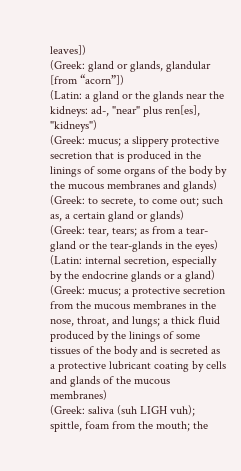leaves])
(Greek: gland or glands, glandular [from “acorn”])
(Latin: a gland or the glands near the kidneys: ad-, "near" plus ren[es], "kidneys")
(Greek: mucus; a slippery protective secretion that is produced in the linings of some organs of the body by the mucous membranes and glands)
(Greek: to secrete, to come out; such as, a certain gland or glands)
(Greek: tear, tears; as from a tear-gland or the tear-glands in the eyes)
(Latin: internal secretion, especially by the endocrine glands or a gland)
(Greek: mucus; a protective secretion from the mucous membranes in the nose, throat, and lungs; a thick fluid produced by the linings of some tissues of the body and is secreted as a protective lubricant coating by cells and glands of the mucous membranes)
(Greek: saliva (suh LIGH vuh); spittle, foam from the mouth; the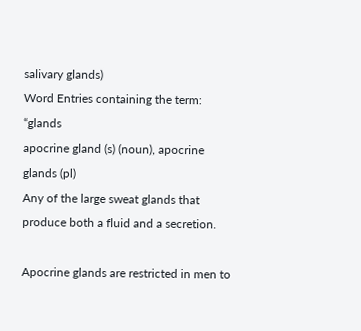salivary glands)
Word Entries containing the term: “glands
apocrine gland (s) (noun), apocrine glands (pl)
Any of the large sweat glands that produce both a fluid and a secretion.

Apocrine glands are restricted in men to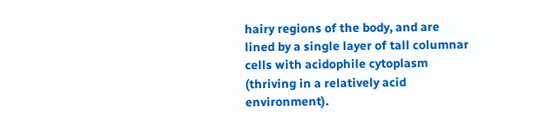hairy regions of the body, and are lined by a single layer of tall columnar cells with acidophile cytoplasm (thriving in a relatively acid environment).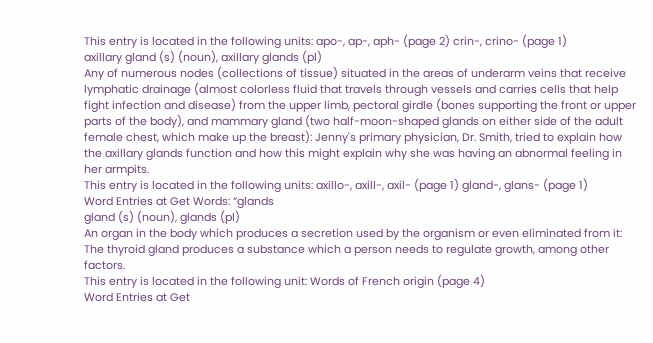This entry is located in the following units: apo-, ap-, aph- (page 2) crin-, crino- (page 1)
axillary gland (s) (noun), axillary glands (pl)
Any of numerous nodes (collections of tissue) situated in the areas of underarm veins that receive lymphatic drainage (almost colorless fluid that travels through vessels and carries cells that help fight infection and disease) from the upper limb, pectoral girdle (bones supporting the front or upper parts of the body), and mammary gland (two half-moon-shaped glands on either side of the adult female chest, which make up the breast): Jenny's primary physician, Dr. Smith, tried to explain how the axillary glands function and how this might explain why she was having an abnormal feeling in her armpits.
This entry is located in the following units: axillo-, axill-, axil- (page 1) gland-, glans- (page 1)
Word Entries at Get Words: “glands
gland (s) (noun), glands (pl)
An organ in the body which produces a secretion used by the organism or even eliminated from it: The thyroid gland produces a substance which a person needs to regulate growth, among other factors.
This entry is located in the following unit: Words of French origin (page 4)
Word Entries at Get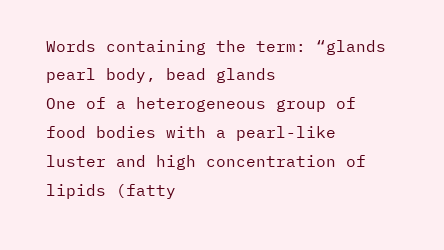Words containing the term: “glands
pearl body, bead glands
One of a heterogeneous group of food bodies with a pearl-like luster and high concentration of lipids (fatty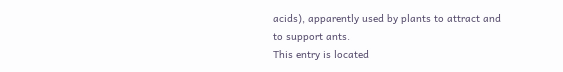acids), apparently used by plants to attract and to support ants.
This entry is located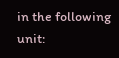in the following unit: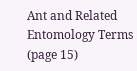Ant and Related Entomology Terms (page 15)